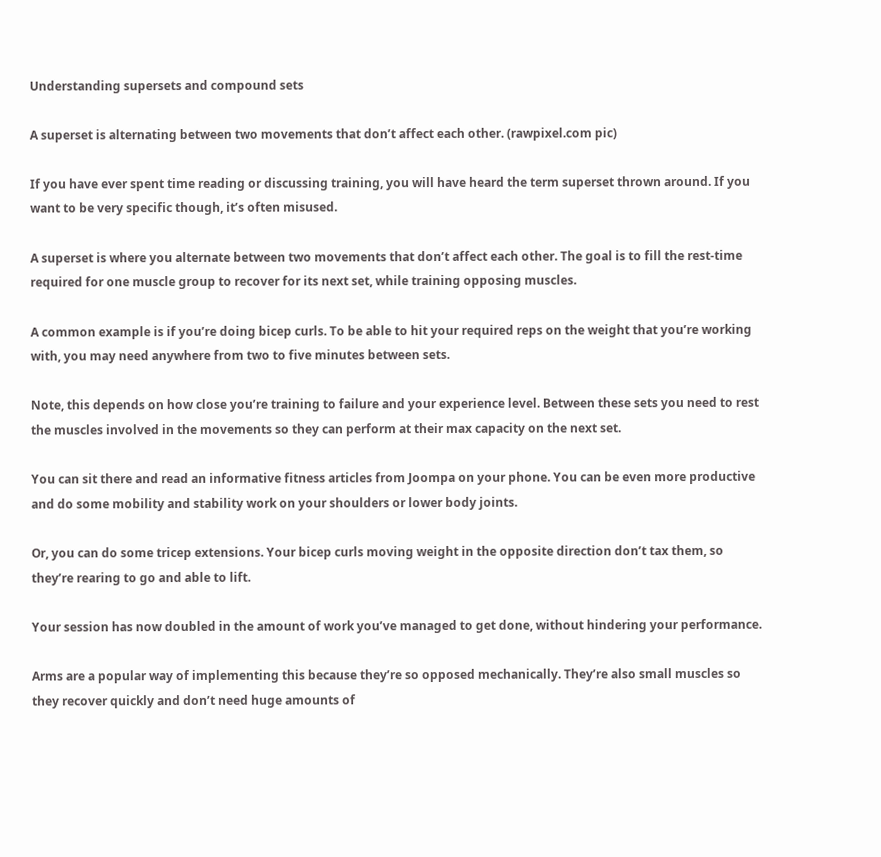Understanding supersets and compound sets

A superset is alternating between two movements that don’t affect each other. (rawpixel.com pic)

If you have ever spent time reading or discussing training, you will have heard the term superset thrown around. If you want to be very specific though, it’s often misused.

A superset is where you alternate between two movements that don’t affect each other. The goal is to fill the rest-time required for one muscle group to recover for its next set, while training opposing muscles.

A common example is if you’re doing bicep curls. To be able to hit your required reps on the weight that you’re working with, you may need anywhere from two to five minutes between sets.

Note, this depends on how close you’re training to failure and your experience level. Between these sets you need to rest the muscles involved in the movements so they can perform at their max capacity on the next set.

You can sit there and read an informative fitness articles from Joompa on your phone. You can be even more productive and do some mobility and stability work on your shoulders or lower body joints.

Or, you can do some tricep extensions. Your bicep curls moving weight in the opposite direction don’t tax them, so they’re rearing to go and able to lift.

Your session has now doubled in the amount of work you’ve managed to get done, without hindering your performance.

Arms are a popular way of implementing this because they’re so opposed mechanically. They’re also small muscles so they recover quickly and don’t need huge amounts of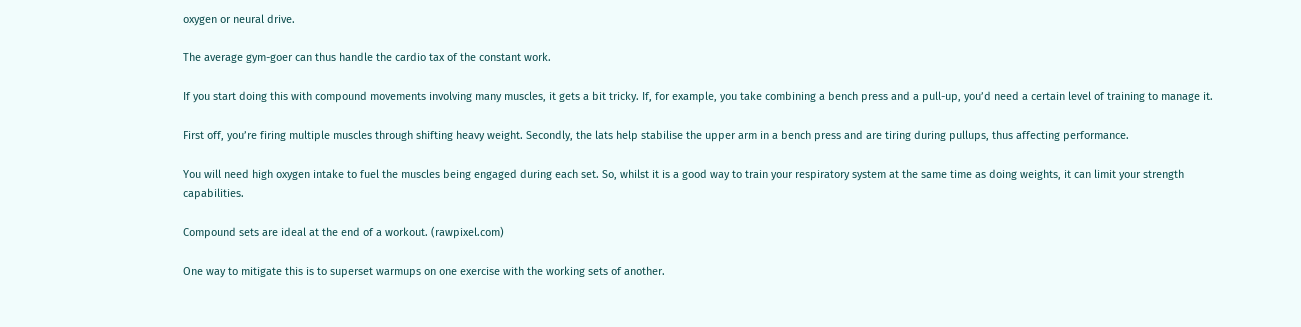oxygen or neural drive.

The average gym-goer can thus handle the cardio tax of the constant work.

If you start doing this with compound movements involving many muscles, it gets a bit tricky. If, for example, you take combining a bench press and a pull-up, you’d need a certain level of training to manage it.

First off, you’re firing multiple muscles through shifting heavy weight. Secondly, the lats help stabilise the upper arm in a bench press and are tiring during pullups, thus affecting performance.

You will need high oxygen intake to fuel the muscles being engaged during each set. So, whilst it is a good way to train your respiratory system at the same time as doing weights, it can limit your strength capabilities.

Compound sets are ideal at the end of a workout. (rawpixel.com)

One way to mitigate this is to superset warmups on one exercise with the working sets of another.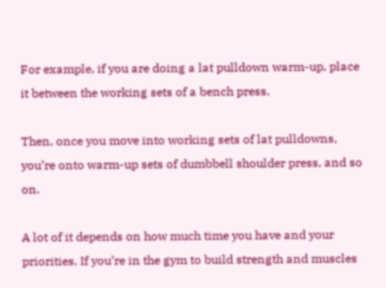For example, if you are doing a lat pulldown warm-up, place it between the working sets of a bench press.

Then, once you move into working sets of lat pulldowns, you’re onto warm-up sets of dumbbell shoulder press, and so on.

A lot of it depends on how much time you have and your priorities. If you’re in the gym to build strength and muscles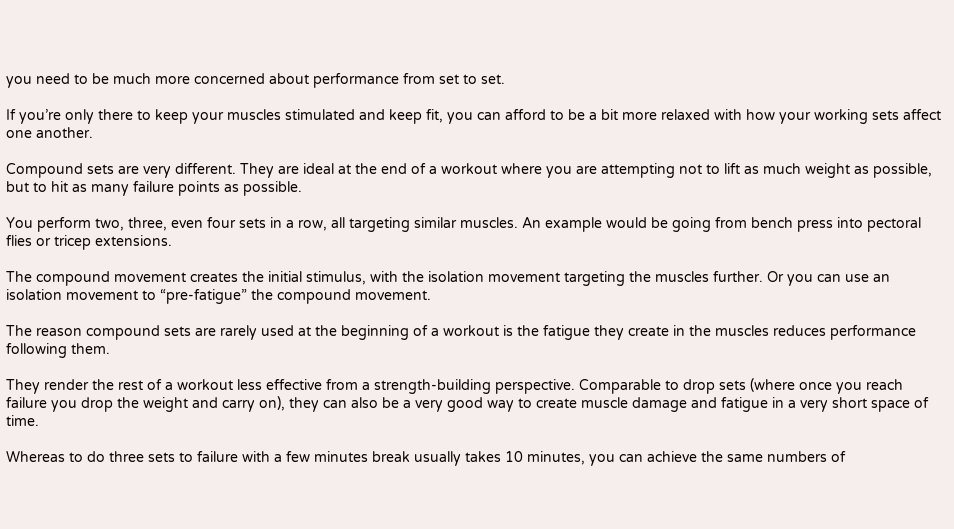you need to be much more concerned about performance from set to set.

If you’re only there to keep your muscles stimulated and keep fit, you can afford to be a bit more relaxed with how your working sets affect one another.

Compound sets are very different. They are ideal at the end of a workout where you are attempting not to lift as much weight as possible, but to hit as many failure points as possible.

You perform two, three, even four sets in a row, all targeting similar muscles. An example would be going from bench press into pectoral flies or tricep extensions.

The compound movement creates the initial stimulus, with the isolation movement targeting the muscles further. Or you can use an isolation movement to “pre-fatigue” the compound movement.

The reason compound sets are rarely used at the beginning of a workout is the fatigue they create in the muscles reduces performance following them.

They render the rest of a workout less effective from a strength-building perspective. Comparable to drop sets (where once you reach failure you drop the weight and carry on), they can also be a very good way to create muscle damage and fatigue in a very short space of time.

Whereas to do three sets to failure with a few minutes break usually takes 10 minutes, you can achieve the same numbers of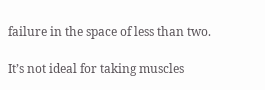failure in the space of less than two.

It’s not ideal for taking muscles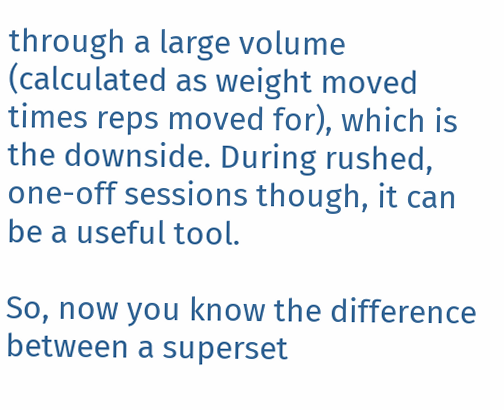through a large volume (calculated as weight moved times reps moved for), which is the downside. During rushed, one-off sessions though, it can be a useful tool.

So, now you know the difference between a superset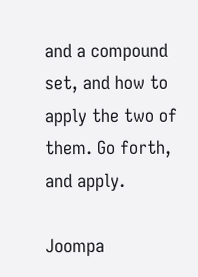and a compound set, and how to apply the two of them. Go forth, and apply.

Joompa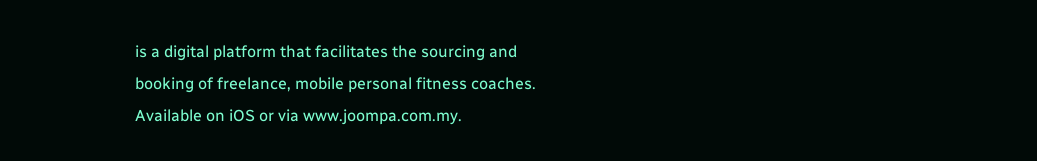is a digital platform that facilitates the sourcing and booking of freelance, mobile personal fitness coaches. Available on iOS or via www.joompa.com.my.